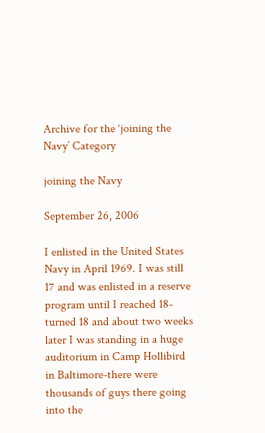Archive for the ‘joining the Navy’ Category

joining the Navy

September 26, 2006

I enlisted in the United States Navy in April 1969. I was still 17 and was enlisted in a reserve program until I reached 18-turned 18 and about two weeks later I was standing in a huge auditorium in Camp Hollibird in Baltimore-there were thousands of guys there going into the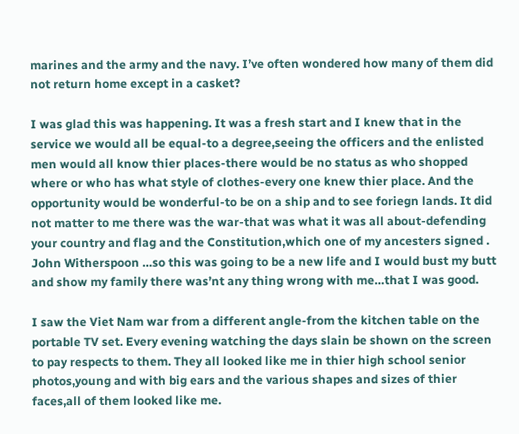marines and the army and the navy. I’ve often wondered how many of them did not return home except in a casket?

I was glad this was happening. It was a fresh start and I knew that in the service we would all be equal-to a degree,seeing the officers and the enlisted men would all know thier places-there would be no status as who shopped where or who has what style of clothes-every one knew thier place. And the opportunity would be wonderful-to be on a ship and to see foriegn lands. It did not matter to me there was the war-that was what it was all about-defending your country and flag and the Constitution,which one of my ancesters signed . John Witherspoon …so this was going to be a new life and I would bust my butt and show my family there was’nt any thing wrong with me…that I was good.

I saw the Viet Nam war from a different angle-from the kitchen table on the portable TV set. Every evening watching the days slain be shown on the screen to pay respects to them. They all looked like me in thier high school senior photos,young and with big ears and the various shapes and sizes of thier faces,all of them looked like me.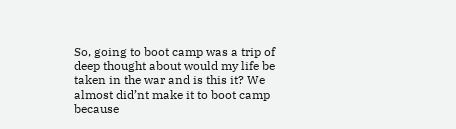So, going to boot camp was a trip of deep thought about would my life be taken in the war and is this it? We almost did’nt make it to boot camp because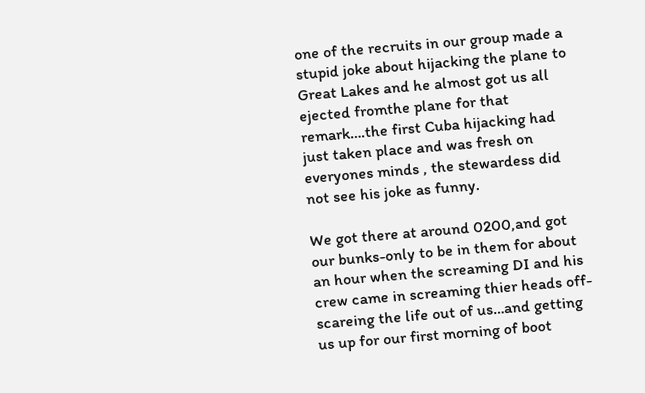one of the recruits in our group made a stupid joke about hijacking the plane to Great Lakes and he almost got us all ejected fromthe plane for that remark….the first Cuba hijacking had just taken place and was fresh on everyones minds , the stewardess did not see his joke as funny.

We got there at around 0200,and got our bunks-only to be in them for about an hour when the screaming DI and his crew came in screaming thier heads off-scareing the life out of us…and getting us up for our first morning of boot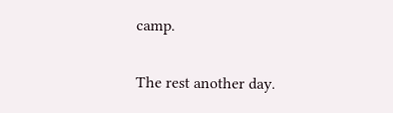camp.

The rest another day.